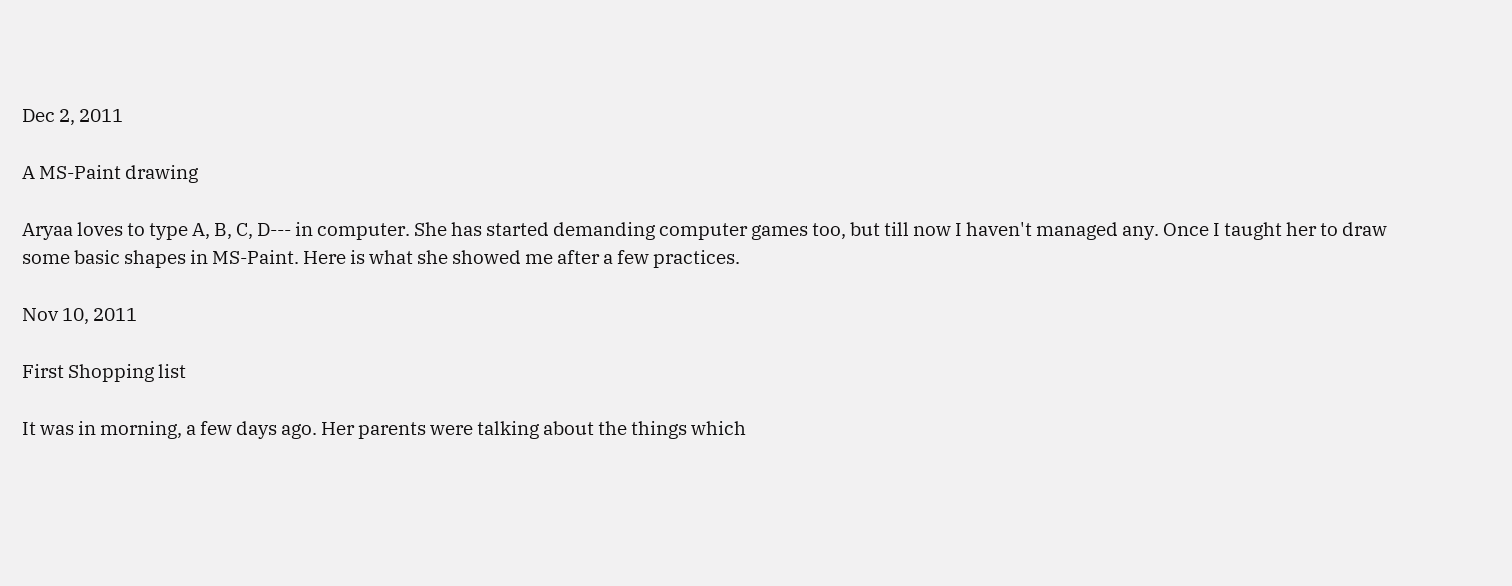Dec 2, 2011

A MS-Paint drawing

Aryaa loves to type A, B, C, D--- in computer. She has started demanding computer games too, but till now I haven't managed any. Once I taught her to draw some basic shapes in MS-Paint. Here is what she showed me after a few practices.

Nov 10, 2011

First Shopping list

It was in morning, a few days ago. Her parents were talking about the things which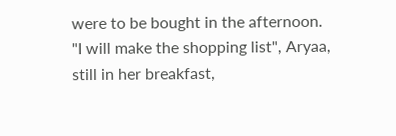were to be bought in the afternoon.
"I will make the shopping list", Aryaa, still in her breakfast,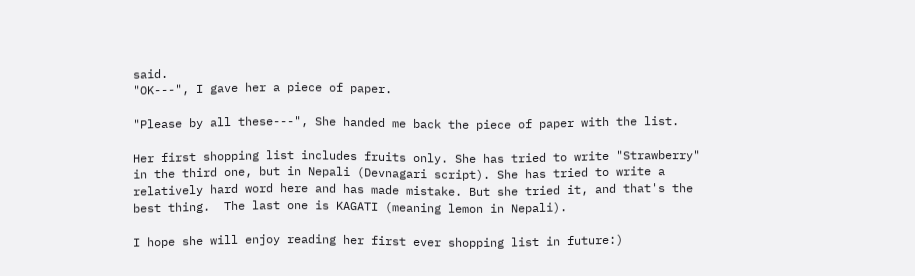said.
"OK---", I gave her a piece of paper.

"Please by all these---", She handed me back the piece of paper with the list.

Her first shopping list includes fruits only. She has tried to write "Strawberry" in the third one, but in Nepali (Devnagari script). She has tried to write a relatively hard word here and has made mistake. But she tried it, and that's the best thing.  The last one is KAGATI (meaning lemon in Nepali).

I hope she will enjoy reading her first ever shopping list in future:)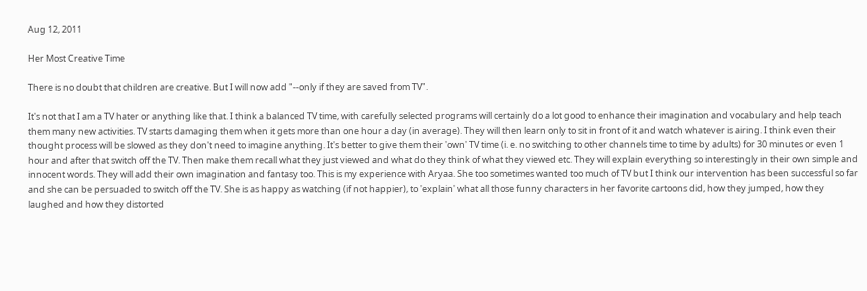Aug 12, 2011

Her Most Creative Time

There is no doubt that children are creative. But I will now add "--only if they are saved from TV".

It's not that I am a TV hater or anything like that. I think a balanced TV time, with carefully selected programs will certainly do a lot good to enhance their imagination and vocabulary and help teach them many new activities. TV starts damaging them when it gets more than one hour a day (in average). They will then learn only to sit in front of it and watch whatever is airing. I think even their thought process will be slowed as they don't need to imagine anything. It's better to give them their 'own' TV time (i. e. no switching to other channels time to time by adults) for 30 minutes or even 1 hour and after that switch off the TV. Then make them recall what they just viewed and what do they think of what they viewed etc. They will explain everything so interestingly in their own simple and innocent words. They will add their own imagination and fantasy too. This is my experience with Aryaa. She too sometimes wanted too much of TV but I think our intervention has been successful so far and she can be persuaded to switch off the TV. She is as happy as watching (if not happier), to 'explain' what all those funny characters in her favorite cartoons did, how they jumped, how they laughed and how they distorted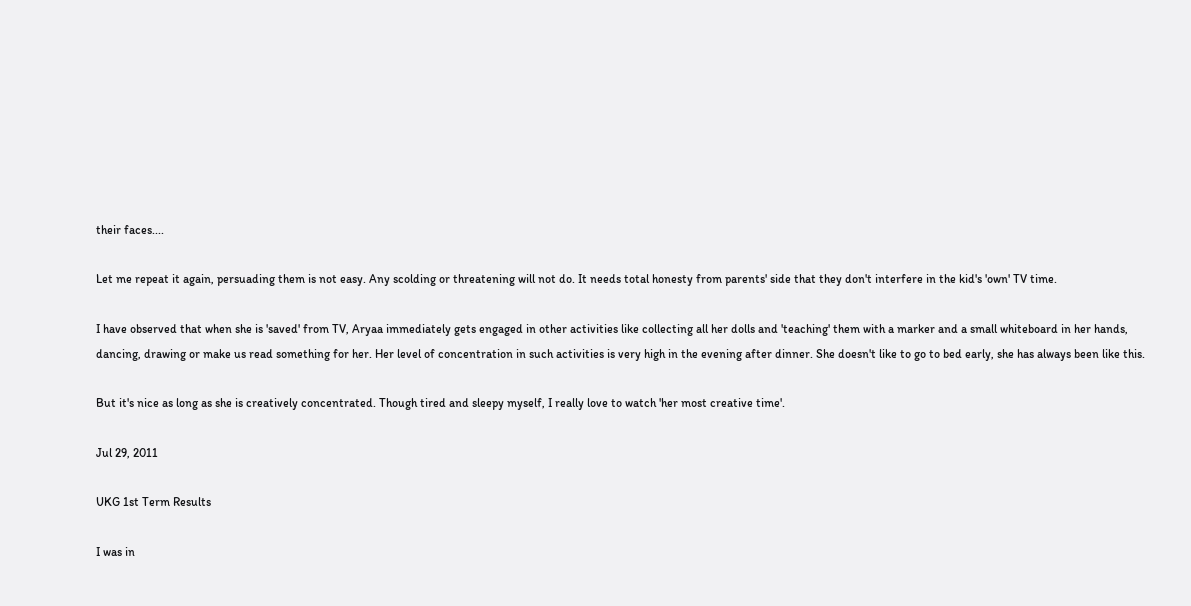their faces....

Let me repeat it again, persuading them is not easy. Any scolding or threatening will not do. It needs total honesty from parents' side that they don't interfere in the kid's 'own' TV time.

I have observed that when she is 'saved' from TV, Aryaa immediately gets engaged in other activities like collecting all her dolls and 'teaching' them with a marker and a small whiteboard in her hands, dancing, drawing or make us read something for her. Her level of concentration in such activities is very high in the evening after dinner. She doesn't like to go to bed early, she has always been like this.

But it's nice as long as she is creatively concentrated. Though tired and sleepy myself, I really love to watch 'her most creative time'.

Jul 29, 2011

UKG 1st Term Results

I was in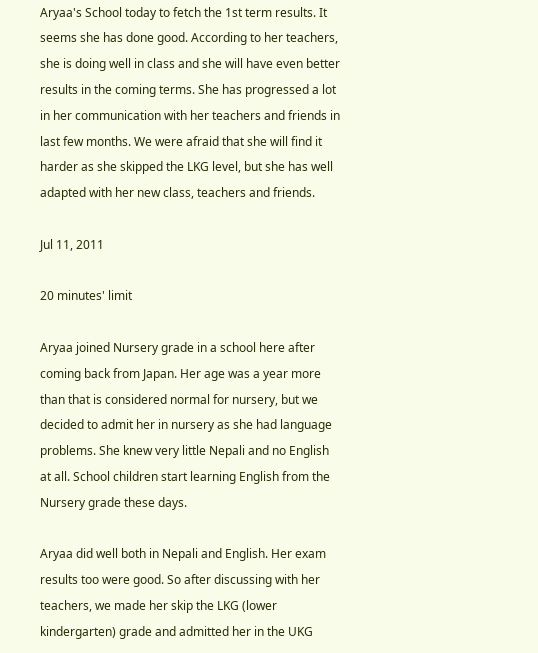Aryaa's School today to fetch the 1st term results. It seems she has done good. According to her teachers, she is doing well in class and she will have even better results in the coming terms. She has progressed a lot in her communication with her teachers and friends in last few months. We were afraid that she will find it harder as she skipped the LKG level, but she has well adapted with her new class, teachers and friends.

Jul 11, 2011

20 minutes' limit

Aryaa joined Nursery grade in a school here after coming back from Japan. Her age was a year more than that is considered normal for nursery, but we decided to admit her in nursery as she had language problems. She knew very little Nepali and no English at all. School children start learning English from the Nursery grade these days.

Aryaa did well both in Nepali and English. Her exam results too were good. So after discussing with her teachers, we made her skip the LKG (lower kindergarten) grade and admitted her in the UKG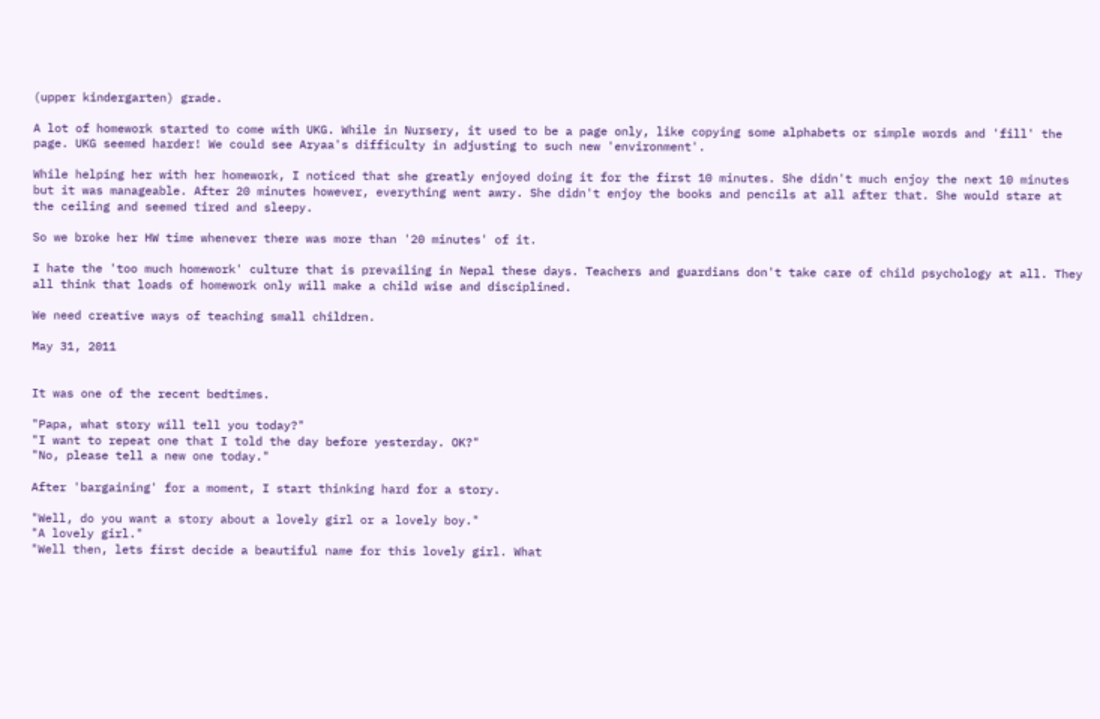(upper kindergarten) grade.

A lot of homework started to come with UKG. While in Nursery, it used to be a page only, like copying some alphabets or simple words and 'fill' the page. UKG seemed harder! We could see Aryaa's difficulty in adjusting to such new 'environment'.

While helping her with her homework, I noticed that she greatly enjoyed doing it for the first 10 minutes. She didn't much enjoy the next 10 minutes but it was manageable. After 20 minutes however, everything went awry. She didn't enjoy the books and pencils at all after that. She would stare at the ceiling and seemed tired and sleepy.

So we broke her HW time whenever there was more than '20 minutes' of it.

I hate the 'too much homework' culture that is prevailing in Nepal these days. Teachers and guardians don't take care of child psychology at all. They all think that loads of homework only will make a child wise and disciplined.

We need creative ways of teaching small children.

May 31, 2011


It was one of the recent bedtimes.

"Papa, what story will tell you today?"
"I want to repeat one that I told the day before yesterday. OK?"
"No, please tell a new one today."

After 'bargaining' for a moment, I start thinking hard for a story.

"Well, do you want a story about a lovely girl or a lovely boy."
"A lovely girl."
"Well then, lets first decide a beautiful name for this lovely girl. What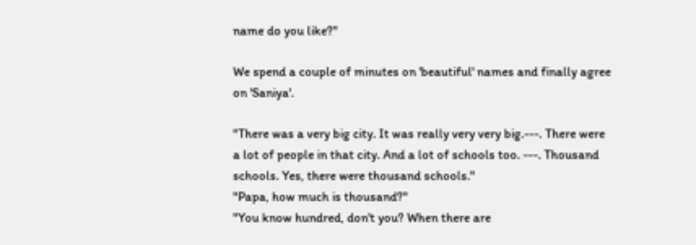name do you like?"

We spend a couple of minutes on 'beautiful' names and finally agree on 'Saniya'.

"There was a very big city. It was really very very big.---. There were a lot of people in that city. And a lot of schools too. ---. Thousand schools. Yes, there were thousand schools."
"Papa, how much is thousand?"
"You know hundred, don't you? When there are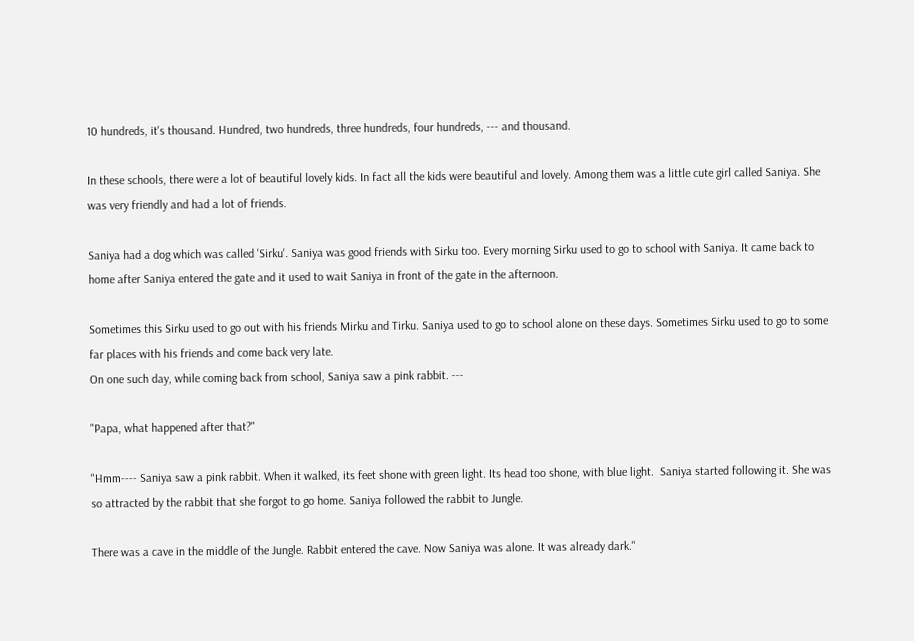10 hundreds, it's thousand. Hundred, two hundreds, three hundreds, four hundreds, --- and thousand.

In these schools, there were a lot of beautiful lovely kids. In fact all the kids were beautiful and lovely. Among them was a little cute girl called Saniya. She was very friendly and had a lot of friends.

Saniya had a dog which was called 'Sirku'. Saniya was good friends with Sirku too. Every morning Sirku used to go to school with Saniya. It came back to home after Saniya entered the gate and it used to wait Saniya in front of the gate in the afternoon.

Sometimes this Sirku used to go out with his friends Mirku and Tirku. Saniya used to go to school alone on these days. Sometimes Sirku used to go to some far places with his friends and come back very late.
On one such day, while coming back from school, Saniya saw a pink rabbit. ---

"Papa, what happened after that?"

"Hmm---- Saniya saw a pink rabbit. When it walked, its feet shone with green light. Its head too shone, with blue light.  Saniya started following it. She was so attracted by the rabbit that she forgot to go home. Saniya followed the rabbit to Jungle.

There was a cave in the middle of the Jungle. Rabbit entered the cave. Now Saniya was alone. It was already dark."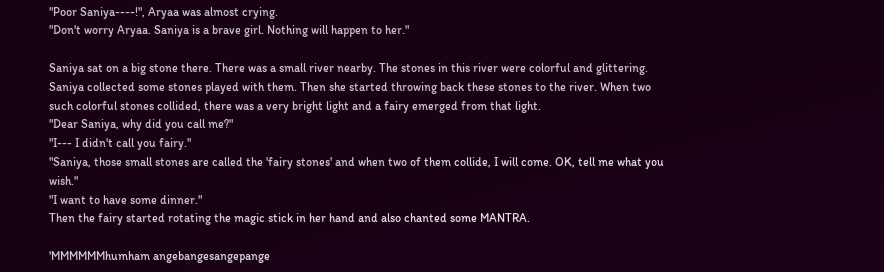"Poor Saniya----!", Aryaa was almost crying.
"Don't worry Aryaa. Saniya is a brave girl. Nothing will happen to her."

Saniya sat on a big stone there. There was a small river nearby. The stones in this river were colorful and glittering. Saniya collected some stones played with them. Then she started throwing back these stones to the river. When two such colorful stones collided, there was a very bright light and a fairy emerged from that light.
"Dear Saniya, why did you call me?"
"I--- I didn't call you fairy."
"Saniya, those small stones are called the 'fairy stones' and when two of them collide, I will come. OK, tell me what you wish."
"I want to have some dinner."
Then the fairy started rotating the magic stick in her hand and also chanted some MANTRA.

'MMMMMMhumham angebangesangepange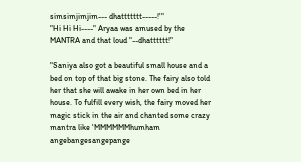simsimjimjim--- dhattttttt-----!'"
"Hi Hi Hi----" Aryaa was amused by the MANTRA and that loud "--dhatttttt!"

"Saniya also got a beautiful small house and a bed on top of that big stone. The fairy also told her that she will awake in her own bed in her house. To fulfill every wish, the fairy moved her magic stick in the air and chanted some crazy mantra like 'MMMMMMhumham angebangesangepange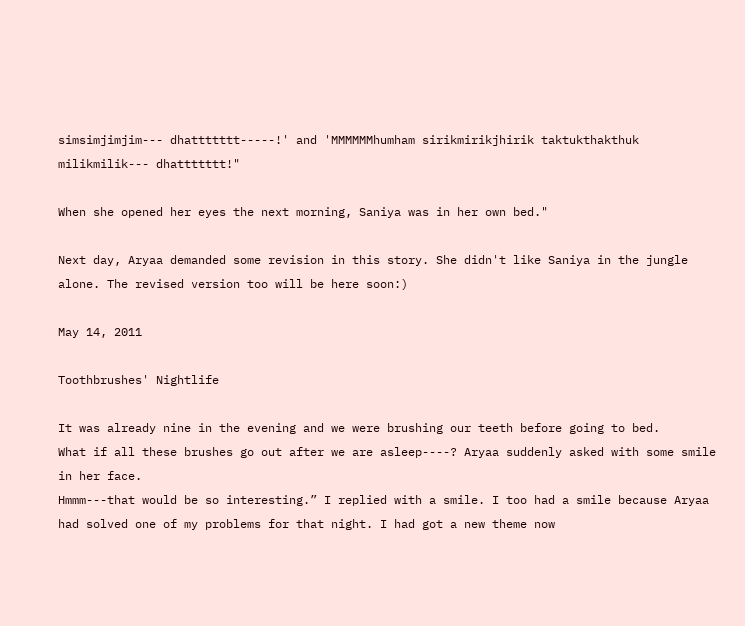simsimjimjim--- dhattttttt-----!' and 'MMMMMMhumham sirikmirikjhirik taktukthakthuk milikmilik--- dhattttttt!"

When she opened her eyes the next morning, Saniya was in her own bed."

Next day, Aryaa demanded some revision in this story. She didn't like Saniya in the jungle alone. The revised version too will be here soon:)

May 14, 2011

Toothbrushes' Nightlife

It was already nine in the evening and we were brushing our teeth before going to bed.
What if all these brushes go out after we are asleep----? Aryaa suddenly asked with some smile in her face.
Hmmm---that would be so interesting.” I replied with a smile. I too had a smile because Aryaa had solved one of my problems for that night. I had got a new theme now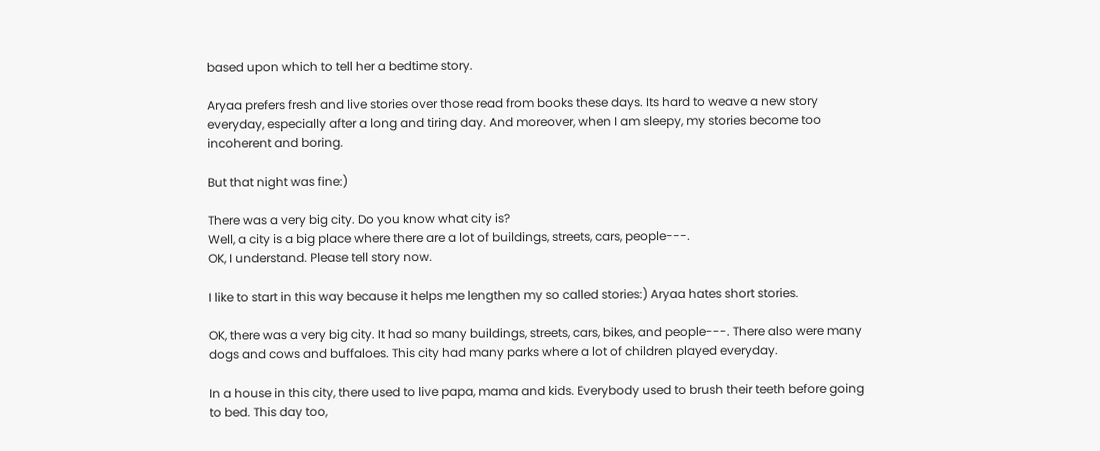based upon which to tell her a bedtime story.

Aryaa prefers fresh and live stories over those read from books these days. Its hard to weave a new story everyday, especially after a long and tiring day. And moreover, when I am sleepy, my stories become too incoherent and boring.

But that night was fine:)

There was a very big city. Do you know what city is?
Well, a city is a big place where there are a lot of buildings, streets, cars, people---.
OK, I understand. Please tell story now.

I like to start in this way because it helps me lengthen my so called stories:) Aryaa hates short stories.

OK, there was a very big city. It had so many buildings, streets, cars, bikes, and people---. There also were many dogs and cows and buffaloes. This city had many parks where a lot of children played everyday.

In a house in this city, there used to live papa, mama and kids. Everybody used to brush their teeth before going to bed. This day too,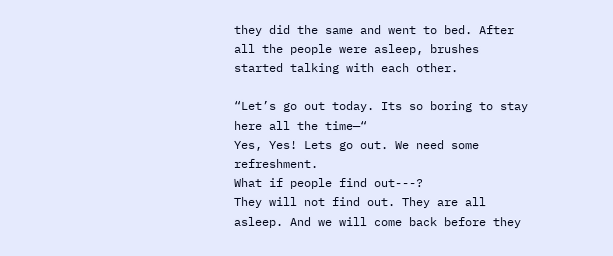they did the same and went to bed. After all the people were asleep, brushes started talking with each other.

“Let’s go out today. Its so boring to stay here all the time—“
Yes, Yes! Lets go out. We need some refreshment.
What if people find out---?
They will not find out. They are all asleep. And we will come back before they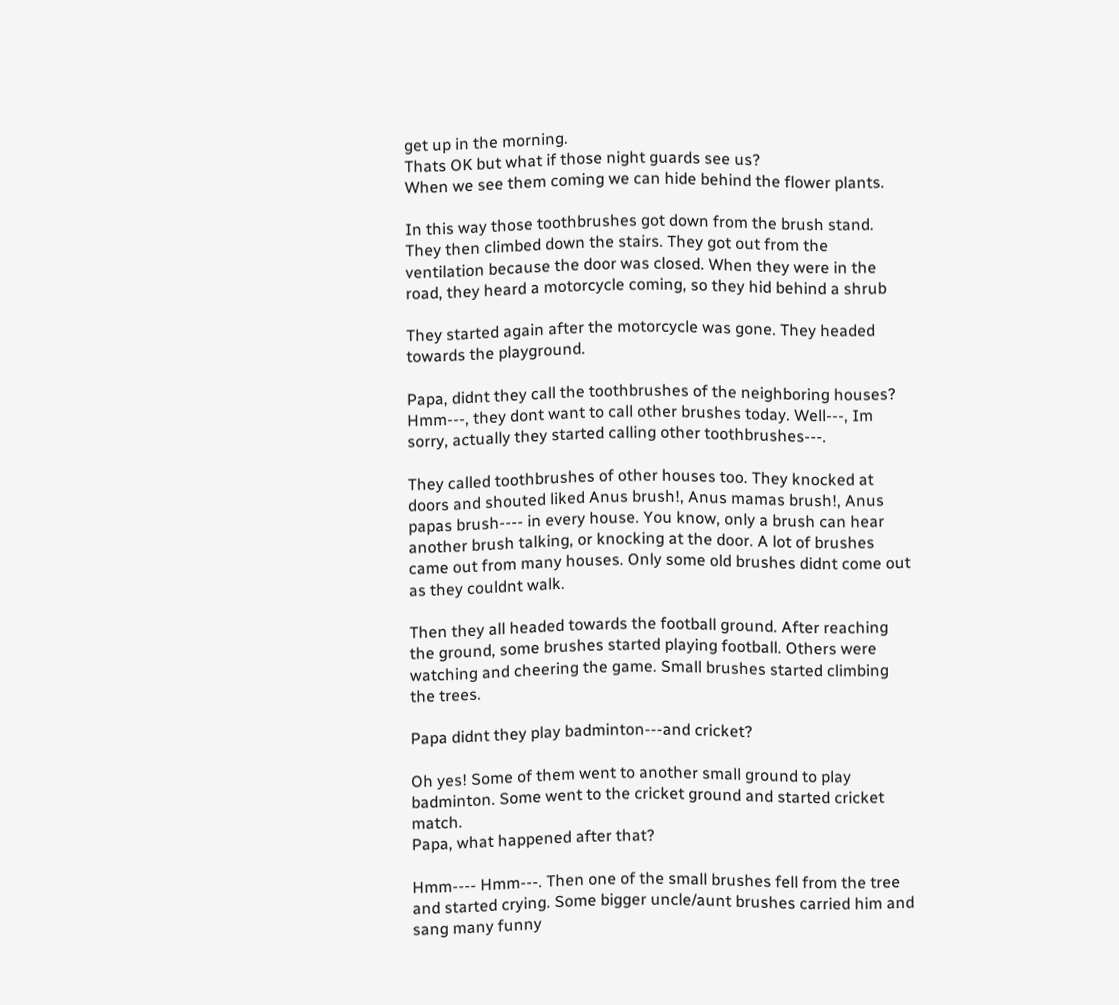get up in the morning.
Thats OK but what if those night guards see us?
When we see them coming we can hide behind the flower plants.

In this way those toothbrushes got down from the brush stand. They then climbed down the stairs. They got out from the ventilation because the door was closed. When they were in the road, they heard a motorcycle coming, so they hid behind a shrub

They started again after the motorcycle was gone. They headed towards the playground.

Papa, didnt they call the toothbrushes of the neighboring houses?
Hmm---, they dont want to call other brushes today. Well---, Im sorry, actually they started calling other toothbrushes---.

They called toothbrushes of other houses too. They knocked at doors and shouted liked Anus brush!, Anus mamas brush!, Anus papas brush---- in every house. You know, only a brush can hear another brush talking, or knocking at the door. A lot of brushes came out from many houses. Only some old brushes didnt come out as they couldnt walk.

Then they all headed towards the football ground. After reaching the ground, some brushes started playing football. Others were watching and cheering the game. Small brushes started climbing the trees.

Papa didnt they play badminton---and cricket?

Oh yes! Some of them went to another small ground to play badminton. Some went to the cricket ground and started cricket match.
Papa, what happened after that?

Hmm---- Hmm---. Then one of the small brushes fell from the tree and started crying. Some bigger uncle/aunt brushes carried him and sang many funny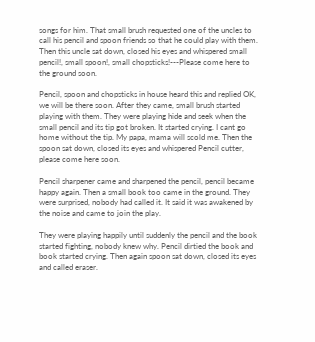songs for him. That small brush requested one of the uncles to call his pencil and spoon friends so that he could play with them. Then this uncle sat down, closed his eyes and whispered small pencil!, small spoon!, small chopsticks!---Please come here to the ground soon.

Pencil, spoon and chopsticks in house heard this and replied OK, we will be there soon. After they came, small brush started playing with them. They were playing hide and seek when the small pencil and its tip got broken. It started crying. I cant go home without the tip. My papa, mama will scold me. Then the spoon sat down, closed its eyes and whispered Pencil cutter, please come here soon.

Pencil sharpener came and sharpened the pencil, pencil became happy again. Then a small book too came in the ground. They were surprised, nobody had called it. It said it was awakened by the noise and came to join the play.

They were playing happily until suddenly the pencil and the book started fighting, nobody knew why. Pencil dirtied the book and book started crying. Then again spoon sat down, closed its eyes and called eraser.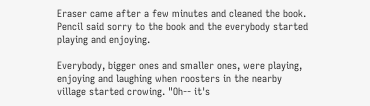Eraser came after a few minutes and cleaned the book. Pencil said sorry to the book and the everybody started playing and enjoying.

Everybody, bigger ones and smaller ones, were playing, enjoying and laughing when roosters in the nearby village started crowing. "Oh-- it's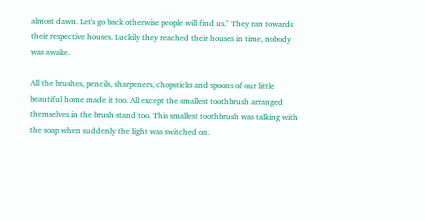almost dawn. Let's go back otherwise people will find us." They ran towards their respective houses. Luckily they reached their houses in time, nobody was awake.

All the brushes, pencils, sharpeners, chopsticks and spoons of our little beautiful home made it too. All except the smallest toothbrush arranged themselves in the brush stand too. This smallest toothbrush was talking with the soap when suddenly the light was switched on.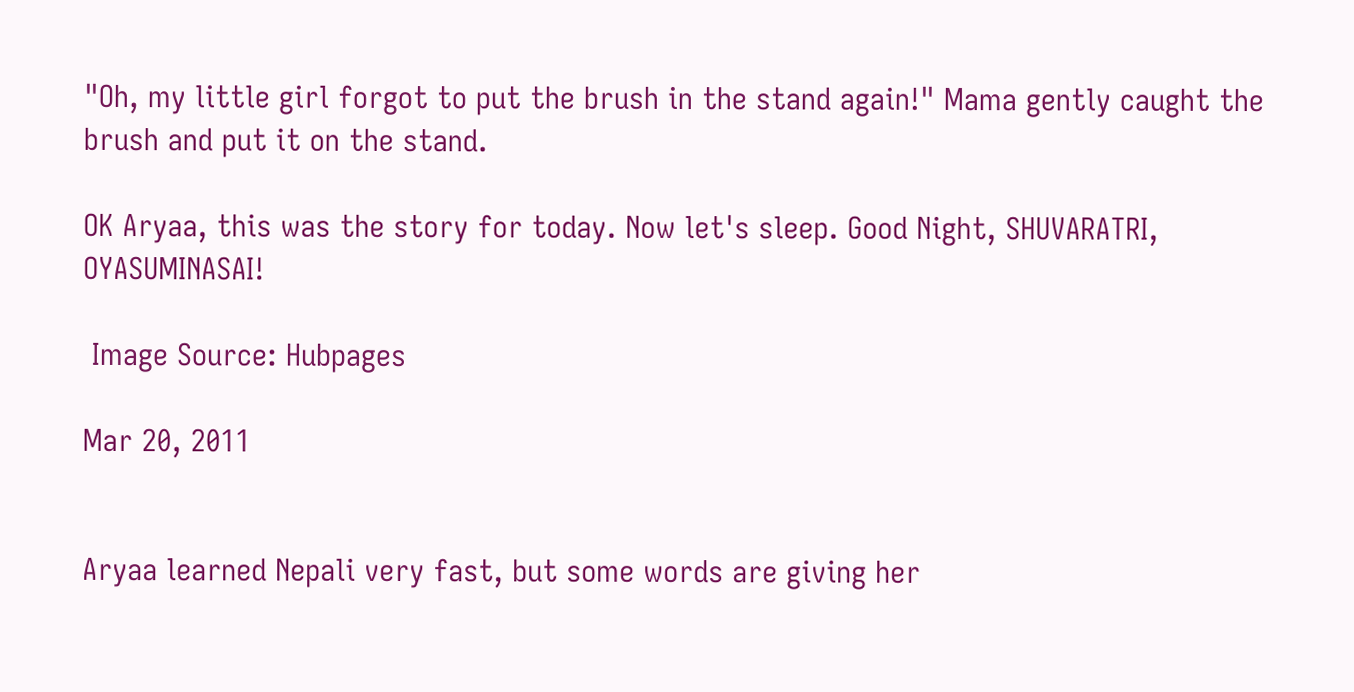"Oh, my little girl forgot to put the brush in the stand again!" Mama gently caught the brush and put it on the stand.

OK Aryaa, this was the story for today. Now let's sleep. Good Night, SHUVARATRI, OYASUMINASAI!

 Image Source: Hubpages

Mar 20, 2011


Aryaa learned Nepali very fast, but some words are giving her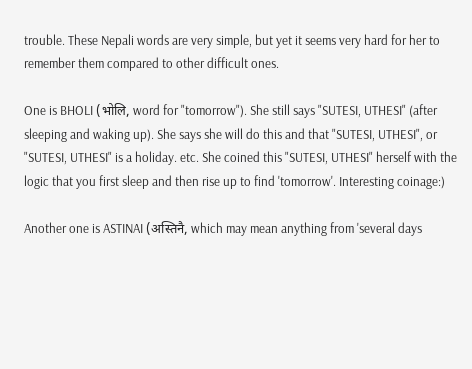trouble. These Nepali words are very simple, but yet it seems very hard for her to remember them compared to other difficult ones.

One is BHOLI (भोलि, word for "tomorrow"). She still says "SUTESI, UTHESI" (after sleeping and waking up). She says she will do this and that "SUTESI, UTHESI", or "SUTESI, UTHESI" is a holiday. etc. She coined this "SUTESI, UTHESI" herself with the logic that you first sleep and then rise up to find 'tomorrow'. Interesting coinage:)

Another one is ASTINAI (अस्तिनै, which may mean anything from 'several days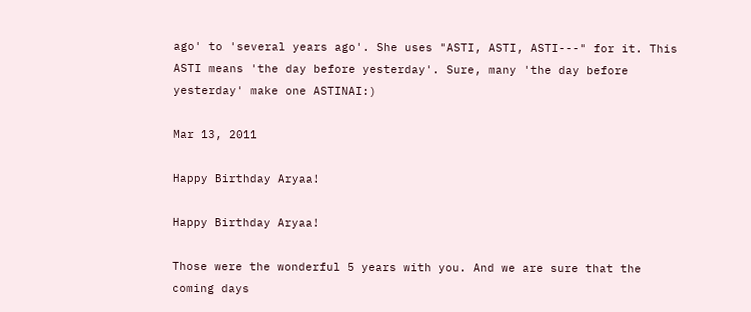ago' to 'several years ago'. She uses "ASTI, ASTI, ASTI---" for it. This ASTI means 'the day before yesterday'. Sure, many 'the day before yesterday' make one ASTINAI:)

Mar 13, 2011

Happy Birthday Aryaa!

Happy Birthday Aryaa!

Those were the wonderful 5 years with you. And we are sure that the coming days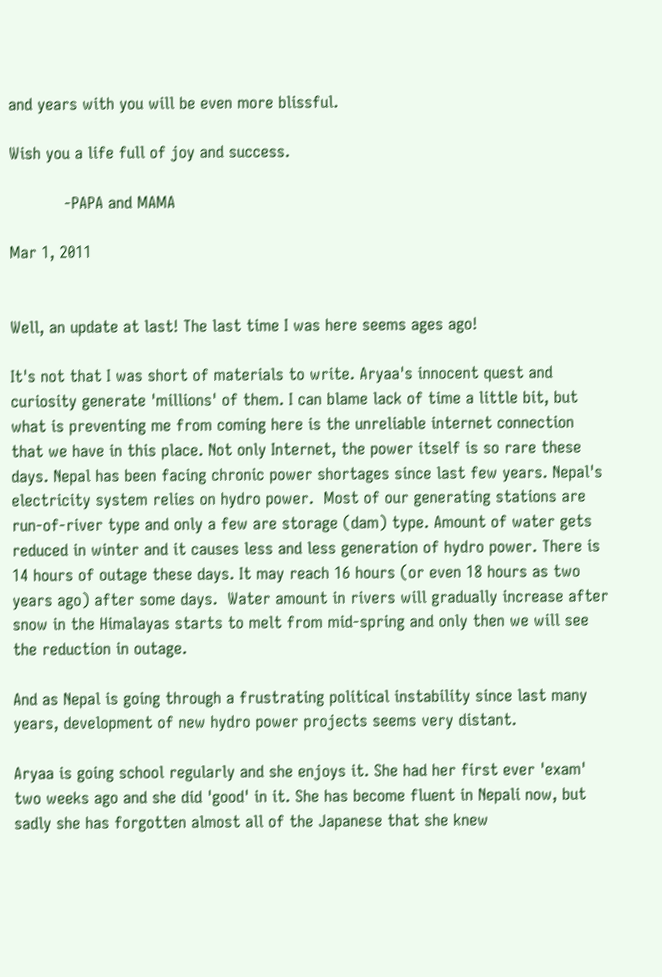and years with you will be even more blissful.

Wish you a life full of joy and success.

           -PAPA and MAMA

Mar 1, 2011


Well, an update at last! The last time I was here seems ages ago!

It's not that I was short of materials to write. Aryaa's innocent quest and curiosity generate 'millions' of them. I can blame lack of time a little bit, but what is preventing me from coming here is the unreliable internet connection that we have in this place. Not only Internet, the power itself is so rare these days. Nepal has been facing chronic power shortages since last few years. Nepal's electricity system relies on hydro power.  Most of our generating stations are run-of-river type and only a few are storage (dam) type. Amount of water gets reduced in winter and it causes less and less generation of hydro power. There is 14 hours of outage these days. It may reach 16 hours (or even 18 hours as two years ago) after some days.  Water amount in rivers will gradually increase after snow in the Himalayas starts to melt from mid-spring and only then we will see the reduction in outage.

And as Nepal is going through a frustrating political instability since last many years, development of new hydro power projects seems very distant.

Aryaa is going school regularly and she enjoys it. She had her first ever 'exam' two weeks ago and she did 'good' in it. She has become fluent in Nepali now, but sadly she has forgotten almost all of the Japanese that she knew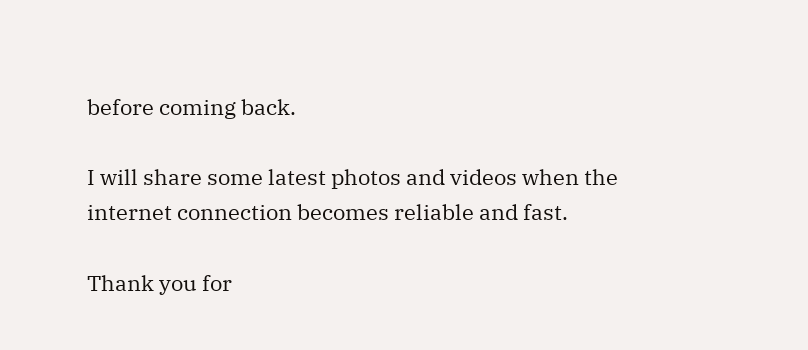before coming back.

I will share some latest photos and videos when the internet connection becomes reliable and fast.

Thank you for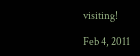visiting!

Feb 4, 2011